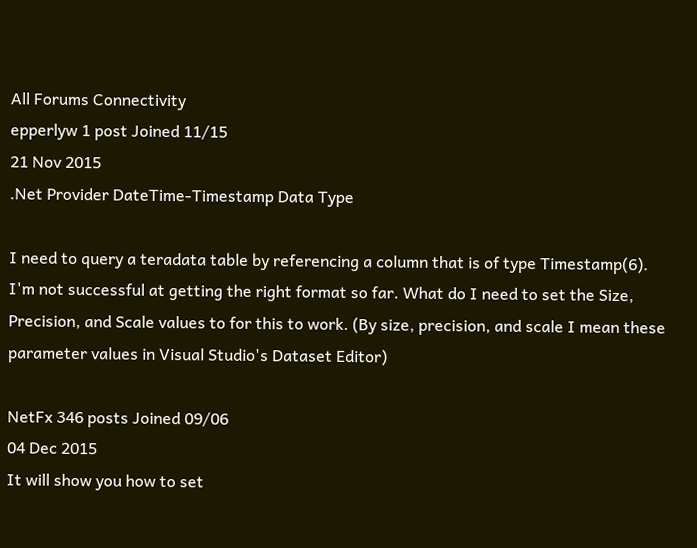All Forums Connectivity
epperlyw 1 post Joined 11/15
21 Nov 2015
.Net Provider DateTime-Timestamp Data Type

I need to query a teradata table by referencing a column that is of type Timestamp(6). I'm not successful at getting the right format so far. What do I need to set the Size, Precision, and Scale values to for this to work. (By size, precision, and scale I mean these parameter values in Visual Studio's Dataset Editor)

NetFx 346 posts Joined 09/06
04 Dec 2015
It will show you how to set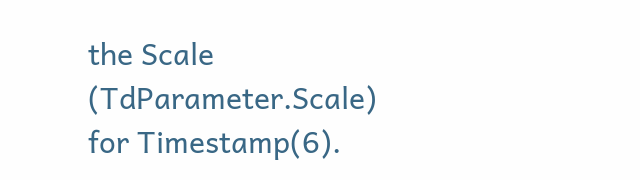the Scale (TdParameter.Scale) for Timestamp(6).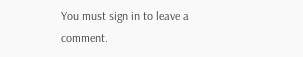You must sign in to leave a comment.